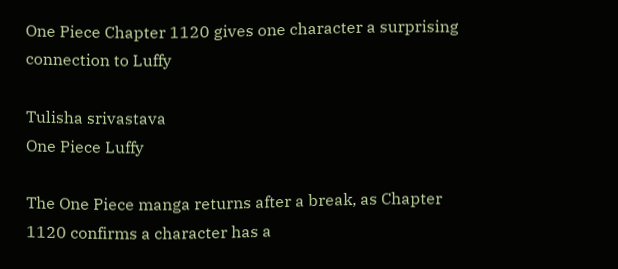One Piece Chapter 1120 gives one character a surprising connection to Luffy

Tulisha srivastava
One Piece Luffy

The One Piece manga returns after a break, as Chapter 1120 confirms a character has a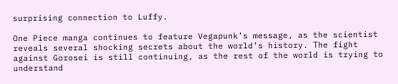surprising connection to Luffy.

One Piece manga continues to feature Vegapunk’s message, as the scientist reveals several shocking secrets about the world’s history. The fight against Gorosei is still continuing, as the rest of the world is trying to understand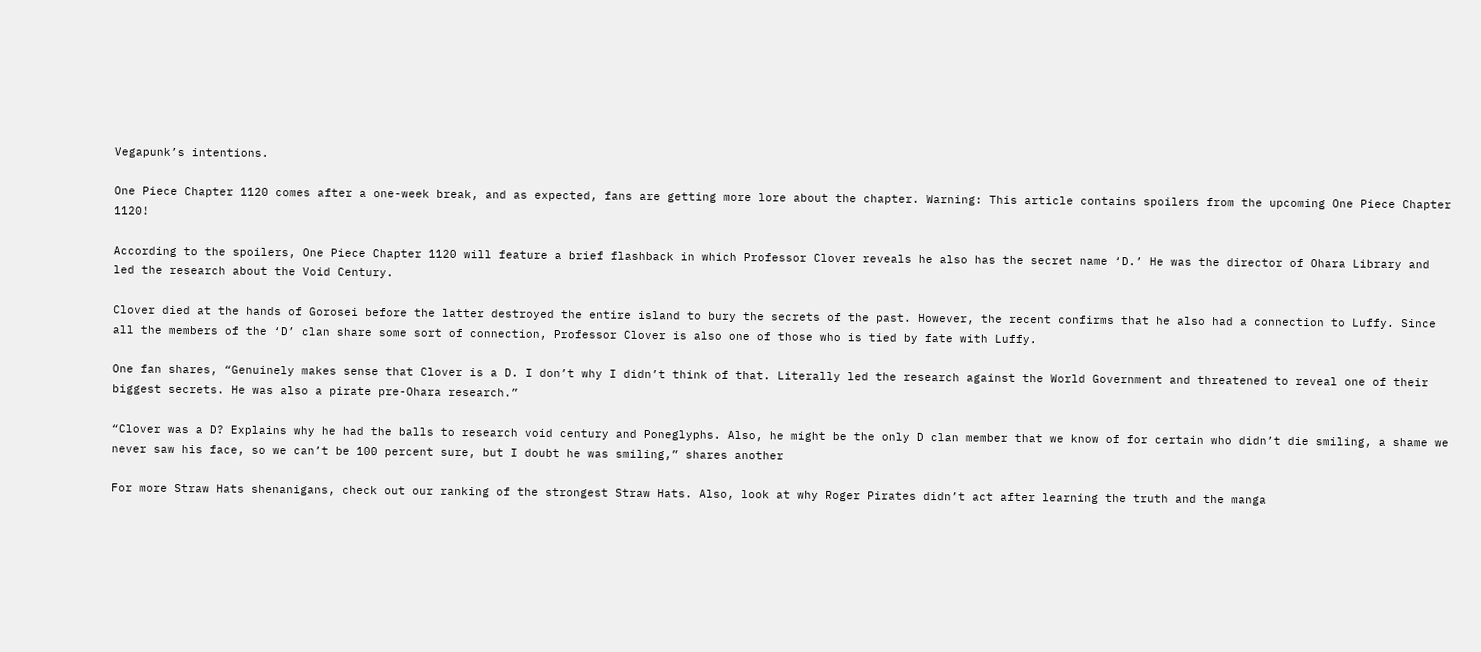Vegapunk’s intentions.

One Piece Chapter 1120 comes after a one-week break, and as expected, fans are getting more lore about the chapter. Warning: This article contains spoilers from the upcoming One Piece Chapter 1120!

According to the spoilers, One Piece Chapter 1120 will feature a brief flashback in which Professor Clover reveals he also has the secret name ‘D.’ He was the director of Ohara Library and led the research about the Void Century.

Clover died at the hands of Gorosei before the latter destroyed the entire island to bury the secrets of the past. However, the recent confirms that he also had a connection to Luffy. Since all the members of the ‘D’ clan share some sort of connection, Professor Clover is also one of those who is tied by fate with Luffy.

One fan shares, “Genuinely makes sense that Clover is a D. I don’t why I didn’t think of that. Literally led the research against the World Government and threatened to reveal one of their biggest secrets. He was also a pirate pre-Ohara research.”

“Clover was a D? Explains why he had the balls to research void century and Poneglyphs. Also, he might be the only D clan member that we know of for certain who didn’t die smiling, a shame we never saw his face, so we can’t be 100 percent sure, but I doubt he was smiling,” shares another

For more Straw Hats shenanigans, check out our ranking of the strongest Straw Hats. Also, look at why Roger Pirates didn’t act after learning the truth and the manga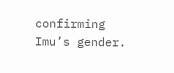confirming Imu’s gender.